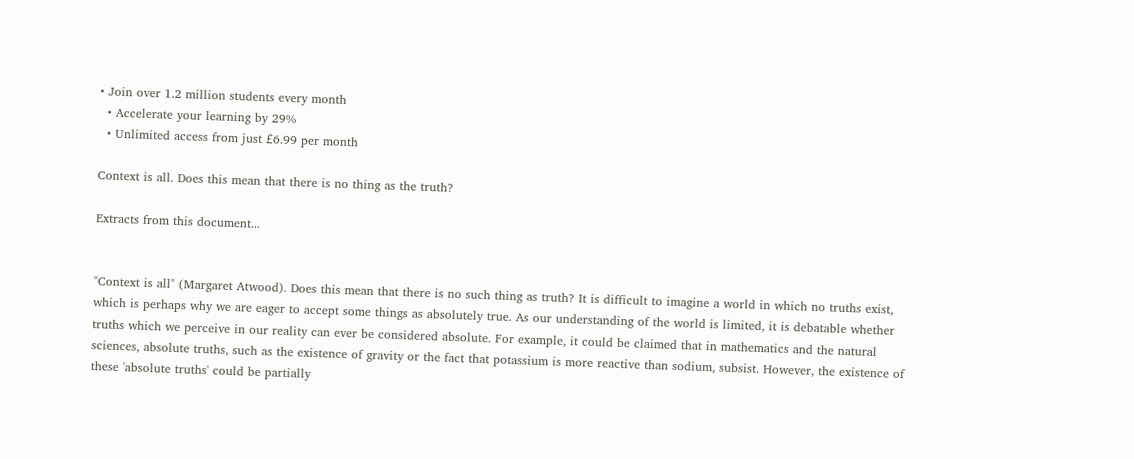• Join over 1.2 million students every month
  • Accelerate your learning by 29%
  • Unlimited access from just £6.99 per month

Context is all. Does this mean that there is no thing as the truth?

Extracts from this document...


"Context is all" (Margaret Atwood). Does this mean that there is no such thing as truth? It is difficult to imagine a world in which no truths exist, which is perhaps why we are eager to accept some things as absolutely true. As our understanding of the world is limited, it is debatable whether truths which we perceive in our reality can ever be considered absolute. For example, it could be claimed that in mathematics and the natural sciences, absolute truths, such as the existence of gravity or the fact that potassium is more reactive than sodium, subsist. However, the existence of these 'absolute truths' could be partially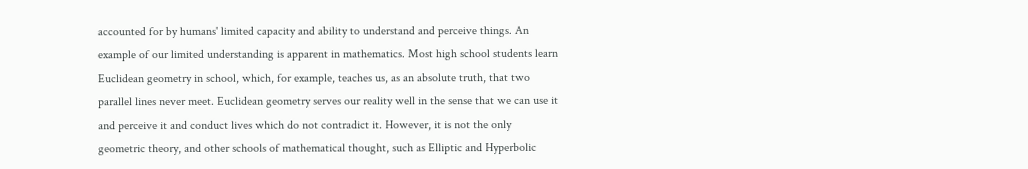accounted for by humans' limited capacity and ability to understand and perceive things. An example of our limited understanding is apparent in mathematics. Most high school students learn Euclidean geometry in school, which, for example, teaches us, as an absolute truth, that two parallel lines never meet. Euclidean geometry serves our reality well in the sense that we can use it and perceive it and conduct lives which do not contradict it. However, it is not the only geometric theory, and other schools of mathematical thought, such as Elliptic and Hyperbolic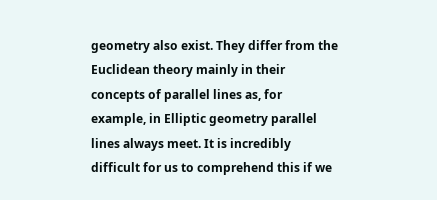geometry also exist. They differ from the Euclidean theory mainly in their concepts of parallel lines as, for example, in Elliptic geometry parallel lines always meet. It is incredibly difficult for us to comprehend this if we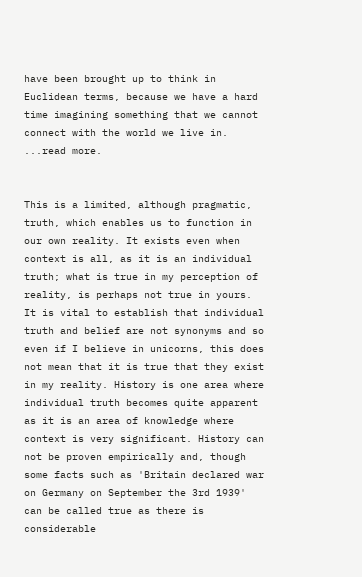have been brought up to think in Euclidean terms, because we have a hard time imagining something that we cannot connect with the world we live in. ...read more.


This is a limited, although pragmatic, truth, which enables us to function in our own reality. It exists even when context is all, as it is an individual truth; what is true in my perception of reality, is perhaps not true in yours. It is vital to establish that individual truth and belief are not synonyms and so even if I believe in unicorns, this does not mean that it is true that they exist in my reality. History is one area where individual truth becomes quite apparent as it is an area of knowledge where context is very significant. History can not be proven empirically and, though some facts such as 'Britain declared war on Germany on September the 3rd 1939' can be called true as there is considerable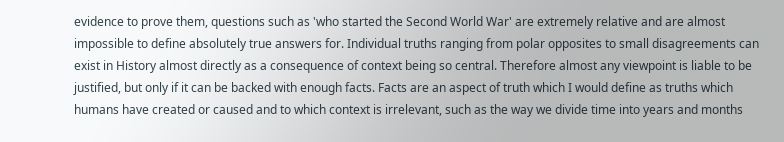evidence to prove them, questions such as 'who started the Second World War' are extremely relative and are almost impossible to define absolutely true answers for. Individual truths ranging from polar opposites to small disagreements can exist in History almost directly as a consequence of context being so central. Therefore almost any viewpoint is liable to be justified, but only if it can be backed with enough facts. Facts are an aspect of truth which I would define as truths which humans have created or caused and to which context is irrelevant, such as the way we divide time into years and months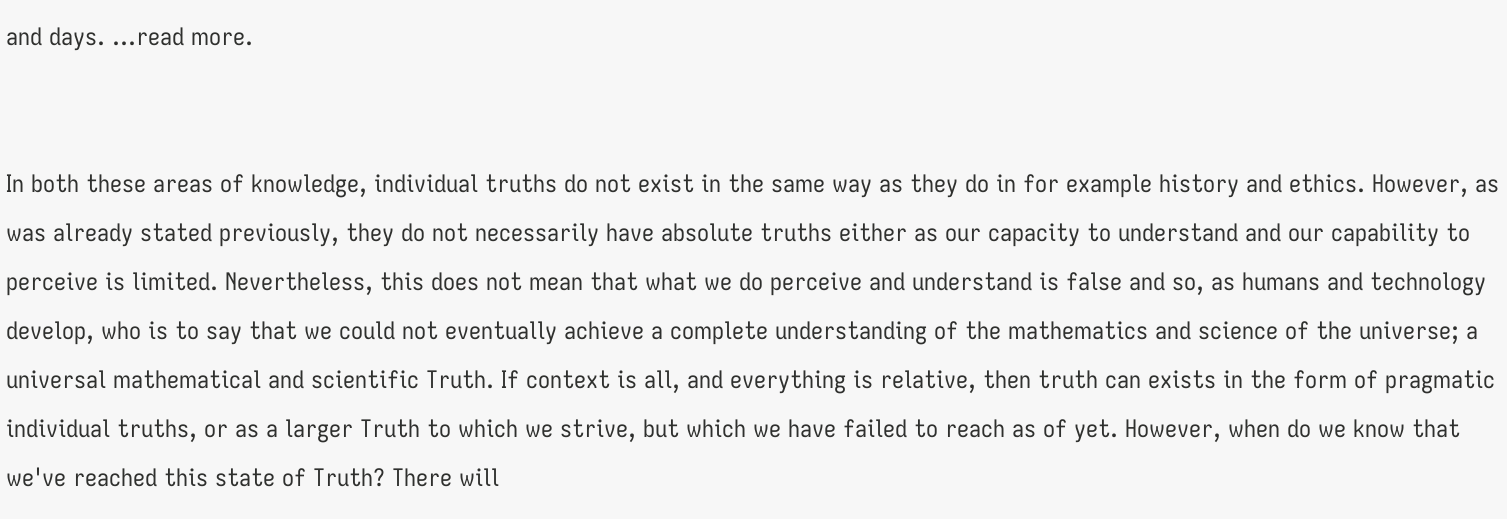and days. ...read more.


In both these areas of knowledge, individual truths do not exist in the same way as they do in for example history and ethics. However, as was already stated previously, they do not necessarily have absolute truths either as our capacity to understand and our capability to perceive is limited. Nevertheless, this does not mean that what we do perceive and understand is false and so, as humans and technology develop, who is to say that we could not eventually achieve a complete understanding of the mathematics and science of the universe; a universal mathematical and scientific Truth. If context is all, and everything is relative, then truth can exists in the form of pragmatic individual truths, or as a larger Truth to which we strive, but which we have failed to reach as of yet. However, when do we know that we've reached this state of Truth? There will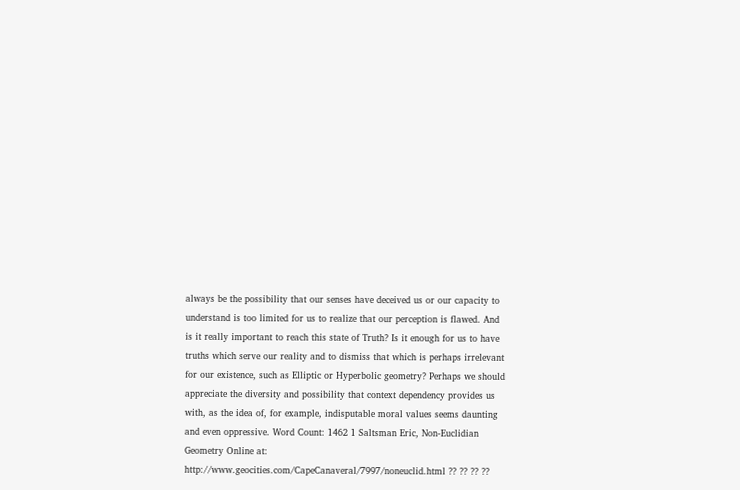always be the possibility that our senses have deceived us or our capacity to understand is too limited for us to realize that our perception is flawed. And is it really important to reach this state of Truth? Is it enough for us to have truths which serve our reality and to dismiss that which is perhaps irrelevant for our existence, such as Elliptic or Hyperbolic geometry? Perhaps we should appreciate the diversity and possibility that context dependency provides us with, as the idea of, for example, indisputable moral values seems daunting and even oppressive. Word Count: 1462 1 Saltsman Eric, Non-Euclidian Geometry Online at: http://www.geocities.com/CapeCanaveral/7997/noneuclid.html ?? ?? ?? ??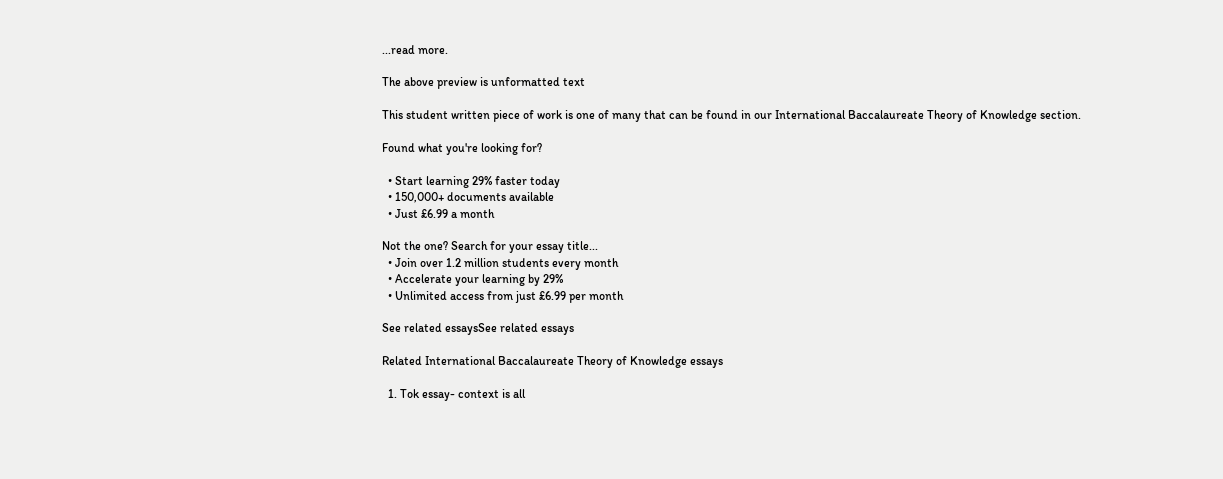...read more.

The above preview is unformatted text

This student written piece of work is one of many that can be found in our International Baccalaureate Theory of Knowledge section.

Found what you're looking for?

  • Start learning 29% faster today
  • 150,000+ documents available
  • Just £6.99 a month

Not the one? Search for your essay title...
  • Join over 1.2 million students every month
  • Accelerate your learning by 29%
  • Unlimited access from just £6.99 per month

See related essaysSee related essays

Related International Baccalaureate Theory of Knowledge essays

  1. Tok essay- context is all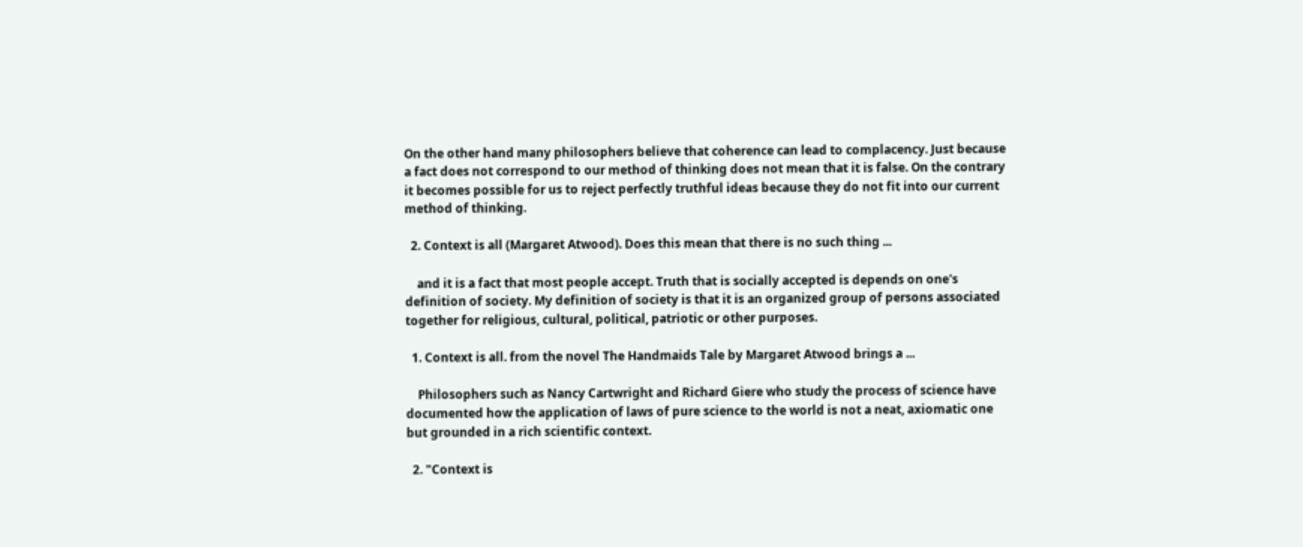On the other hand many philosophers believe that coherence can lead to complacency. Just because a fact does not correspond to our method of thinking does not mean that it is false. On the contrary it becomes possible for us to reject perfectly truthful ideas because they do not fit into our current method of thinking.

  2. Context is all (Margaret Atwood). Does this mean that there is no such thing ...

    and it is a fact that most people accept. Truth that is socially accepted is depends on one's definition of society. My definition of society is that it is an organized group of persons associated together for religious, cultural, political, patriotic or other purposes.

  1. Context is all. from the novel The Handmaids Tale by Margaret Atwood brings a ...

    Philosophers such as Nancy Cartwright and Richard Giere who study the process of science have documented how the application of laws of pure science to the world is not a neat, axiomatic one but grounded in a rich scientific context.

  2. "Context is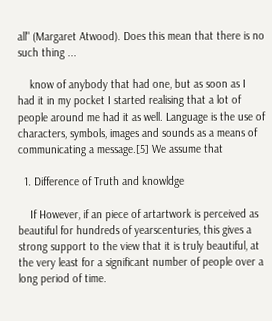all" (Margaret Atwood). Does this mean that there is no such thing ...

    know of anybody that had one, but as soon as I had it in my pocket I started realising that a lot of people around me had it as well. Language is the use of characters, symbols, images and sounds as a means of communicating a message.[5] We assume that

  1. Difference of Truth and knowldge

    If However, if an piece of artartwork is perceived as beautiful for hundreds of yearscenturies, this gives a strong support to the view that it is truly beautiful, at the very least for a significant number of people over a long period of time.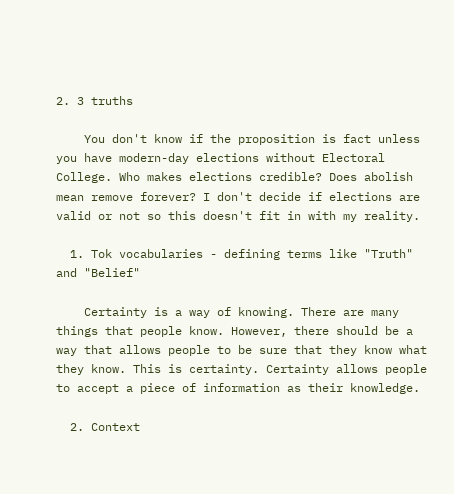2. 3 truths

    You don't know if the proposition is fact unless you have modern-day elections without Electoral College. Who makes elections credible? Does abolish mean remove forever? I don't decide if elections are valid or not so this doesn't fit in with my reality.

  1. Tok vocabularies - defining terms like "Truth" and "Belief"

    Certainty is a way of knowing. There are many things that people know. However, there should be a way that allows people to be sure that they know what they know. This is certainty. Certainty allows people to accept a piece of information as their knowledge.

  2. Context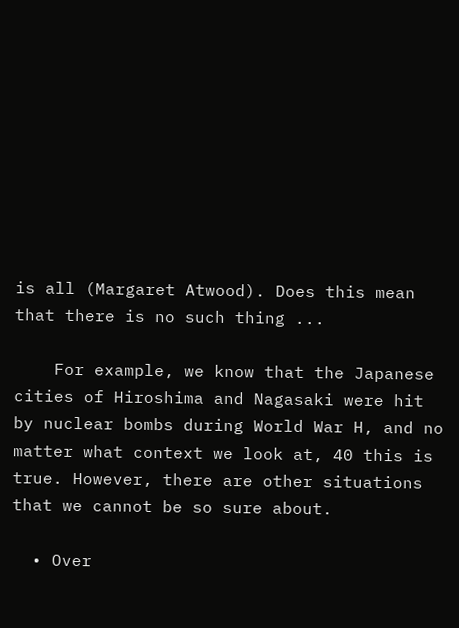is all (Margaret Atwood). Does this mean that there is no such thing ...

    For example, we know that the Japanese cities of Hiroshima and Nagasaki were hit by nuclear bombs during World War H, and no matter what context we look at, 40 this is true. However, there are other situations that we cannot be so sure about.

  • Over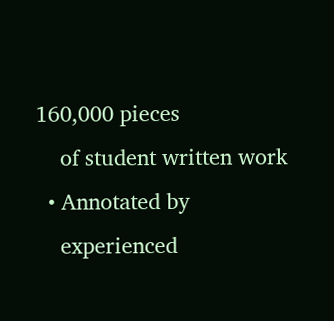160,000 pieces
    of student written work
  • Annotated by
    experienced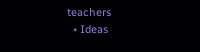teachers
  • Ideas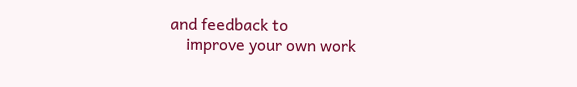and feedback to
    improve your own work